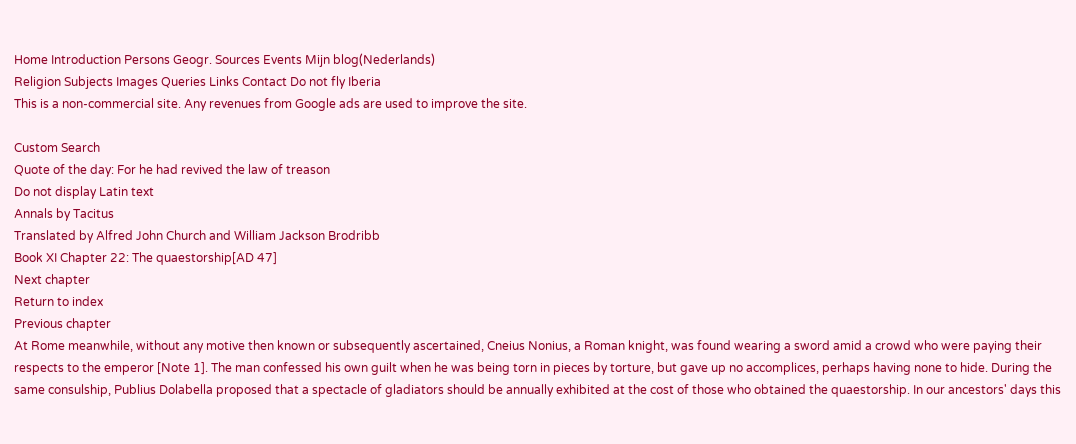Home Introduction Persons Geogr. Sources Events Mijn blog(Nederlands)
Religion Subjects Images Queries Links Contact Do not fly Iberia
This is a non-commercial site. Any revenues from Google ads are used to improve the site.

Custom Search
Quote of the day: For he had revived the law of treason
Do not display Latin text
Annals by Tacitus
Translated by Alfred John Church and William Jackson Brodribb
Book XI Chapter 22: The quaestorship[AD 47]
Next chapter
Return to index
Previous chapter
At Rome meanwhile, without any motive then known or subsequently ascertained, Cneius Nonius, a Roman knight, was found wearing a sword amid a crowd who were paying their respects to the emperor [Note 1]. The man confessed his own guilt when he was being torn in pieces by torture, but gave up no accomplices, perhaps having none to hide. During the same consulship, Publius Dolabella proposed that a spectacle of gladiators should be annually exhibited at the cost of those who obtained the quaestorship. In our ancestors' days this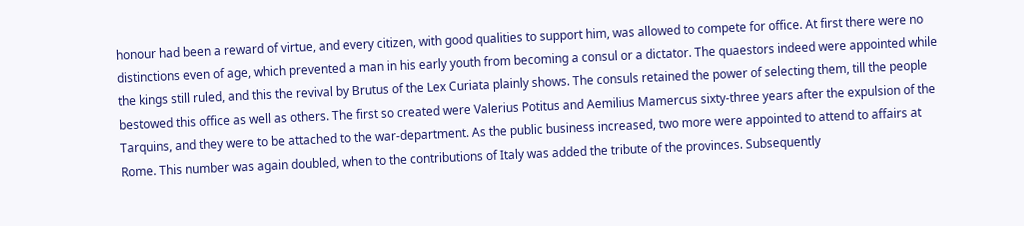honour had been a reward of virtue, and every citizen, with good qualities to support him, was allowed to compete for office. At first there were no distinctions even of age, which prevented a man in his early youth from becoming a consul or a dictator. The quaestors indeed were appointed while the kings still ruled, and this the revival by Brutus of the Lex Curiata plainly shows. The consuls retained the power of selecting them, till the people bestowed this office as well as others. The first so created were Valerius Potitus and Aemilius Mamercus sixty-three years after the expulsion of the Tarquins, and they were to be attached to the war-department. As the public business increased, two more were appointed to attend to affairs at Rome. This number was again doubled, when to the contributions of Italy was added the tribute of the provinces. Subsequently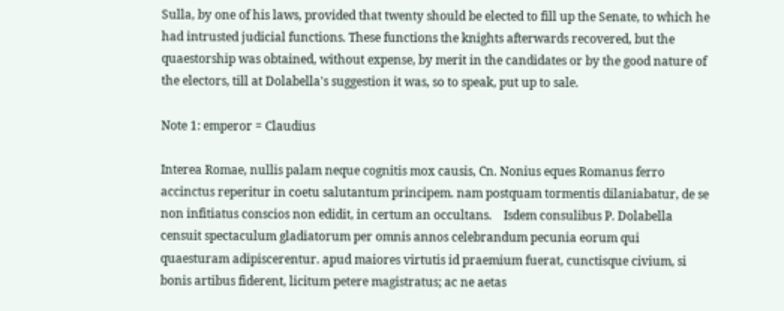Sulla, by one of his laws, provided that twenty should be elected to fill up the Senate, to which he had intrusted judicial functions. These functions the knights afterwards recovered, but the quaestorship was obtained, without expense, by merit in the candidates or by the good nature of the electors, till at Dolabella's suggestion it was, so to speak, put up to sale.

Note 1: emperor = Claudius

Interea Romae, nullis palam neque cognitis mox causis, Cn. Nonius eques Romanus ferro accinctus reperitur in coetu salutantum principem. nam postquam tormentis dilaniabatur, de se non infitiatus conscios non edidit, in certum an occultans.    Isdem consulibus P. Dolabella censuit spectaculum gladiatorum per omnis annos celebrandum pecunia eorum qui quaesturam adipiscerentur. apud maiores virtutis id praemium fuerat, cunctisque civium, si bonis artibus fiderent, licitum petere magistratus; ac ne aetas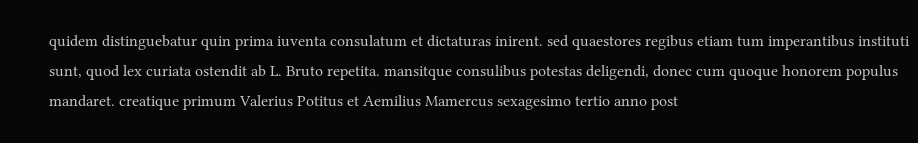quidem distinguebatur quin prima iuventa consulatum et dictaturas inirent. sed quaestores regibus etiam tum imperantibus instituti sunt, quod lex curiata ostendit ab L. Bruto repetita. mansitque consulibus potestas deligendi, donec cum quoque honorem populus mandaret. creatique primum Valerius Potitus et Aemilius Mamercus sexagesimo tertio anno post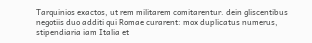Tarquinios exactos, ut rem militarem comitarentur. dein gliscentibus negotiis duo additi qui Romae curarent: mox duplicatus numerus, stipendiaria iam Italia et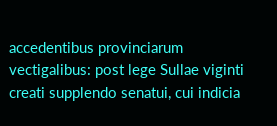accedentibus provinciarum vectigalibus: post lege Sullae viginti creati supplendo senatui, cui indicia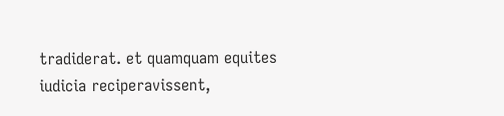tradiderat. et quamquam equites iudicia reciperavissent,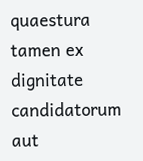quaestura tamen ex dignitate candidatorum aut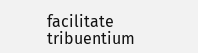facilitate tribuentium